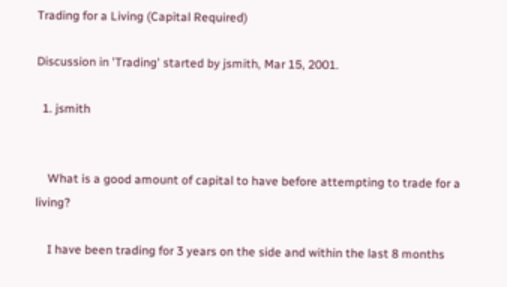Trading for a Living (Capital Required)

Discussion in 'Trading' started by jsmith, Mar 15, 2001.

  1. jsmith


    What is a good amount of capital to have before attempting to trade for a living?

    I have been trading for 3 years on the side and within the last 8 months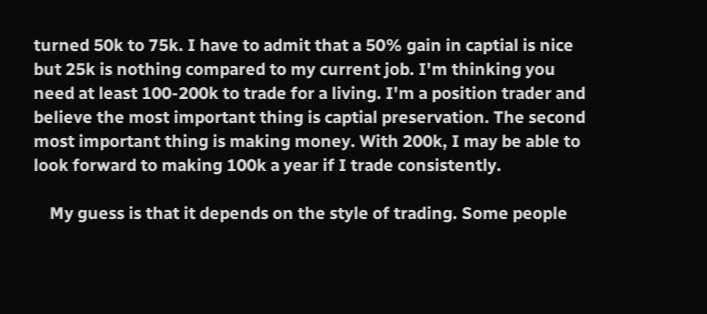turned 50k to 75k. I have to admit that a 50% gain in captial is nice but 25k is nothing compared to my current job. I'm thinking you need at least 100-200k to trade for a living. I'm a position trader and believe the most important thing is captial preservation. The second most important thing is making money. With 200k, I may be able to look forward to making 100k a year if I trade consistently.

    My guess is that it depends on the style of trading. Some people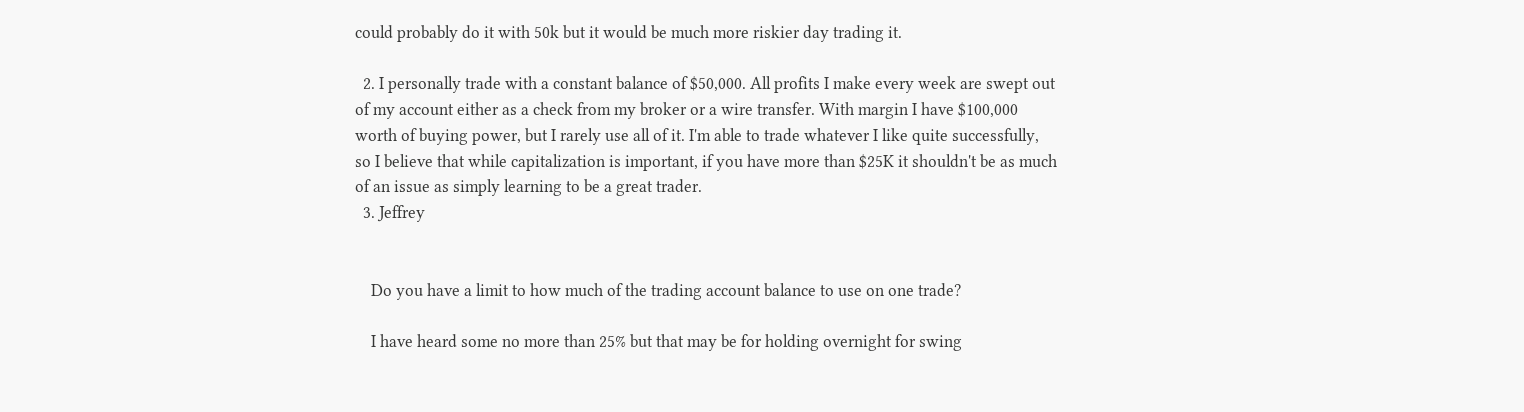could probably do it with 50k but it would be much more riskier day trading it.

  2. I personally trade with a constant balance of $50,000. All profits I make every week are swept out of my account either as a check from my broker or a wire transfer. With margin I have $100,000 worth of buying power, but I rarely use all of it. I'm able to trade whatever I like quite successfully, so I believe that while capitalization is important, if you have more than $25K it shouldn't be as much of an issue as simply learning to be a great trader.
  3. Jeffrey


    Do you have a limit to how much of the trading account balance to use on one trade?

    I have heard some no more than 25% but that may be for holding overnight for swing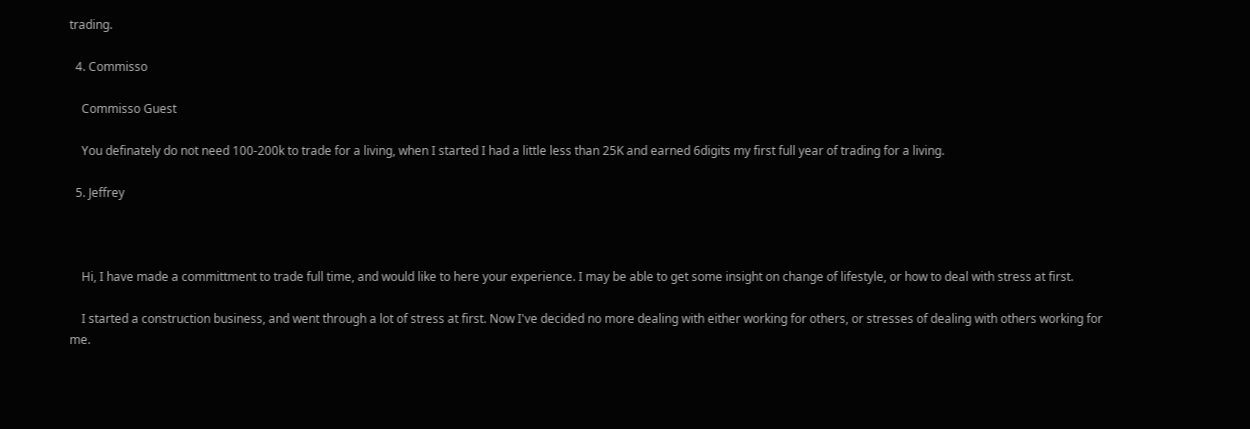trading.

  4. Commisso

    Commisso Guest

    You definately do not need 100-200k to trade for a living, when I started I had a little less than 25K and earned 6digits my first full year of trading for a living.

  5. Jeffrey



    Hi, I have made a committment to trade full time, and would like to here your experience. I may be able to get some insight on change of lifestyle, or how to deal with stress at first.

    I started a construction business, and went through a lot of stress at first. Now I've decided no more dealing with either working for others, or stresses of dealing with others working for me.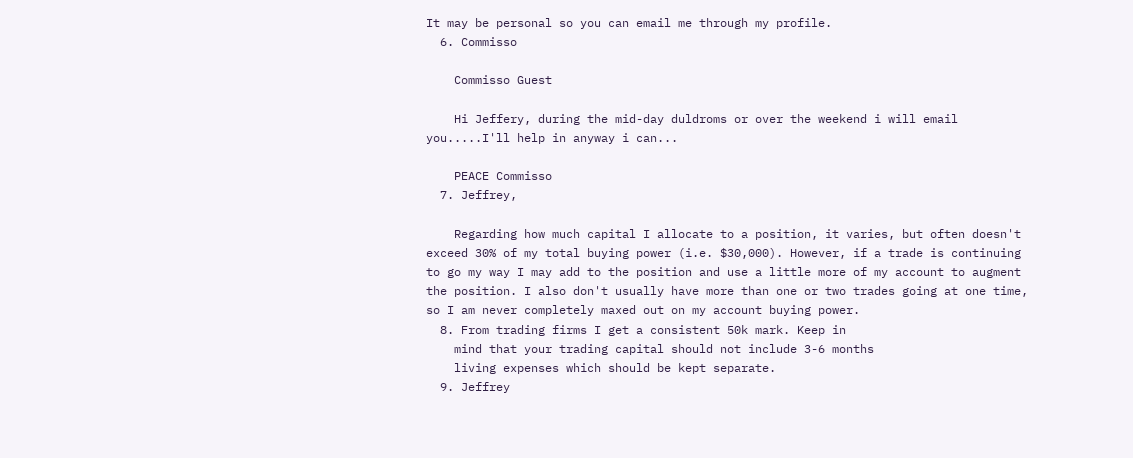It may be personal so you can email me through my profile.
  6. Commisso

    Commisso Guest

    Hi Jeffery, during the mid-day duldroms or over the weekend i will email you.....I'll help in anyway i can...

    PEACE Commisso
  7. Jeffrey,

    Regarding how much capital I allocate to a position, it varies, but often doesn't exceed 30% of my total buying power (i.e. $30,000). However, if a trade is continuing to go my way I may add to the position and use a little more of my account to augment the position. I also don't usually have more than one or two trades going at one time, so I am never completely maxed out on my account buying power.
  8. From trading firms I get a consistent 50k mark. Keep in
    mind that your trading capital should not include 3-6 months
    living expenses which should be kept separate.
  9. Jeffrey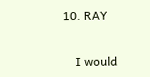10. RAY


    I would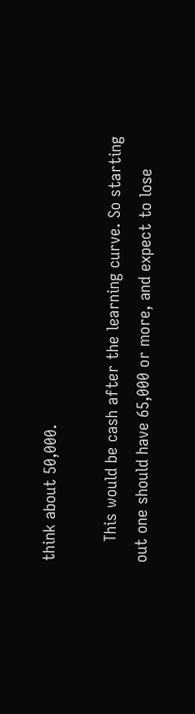think about 50,000.

    This would be cash after the learning curve. So starting out one should have 65,000 or more, and expect to lose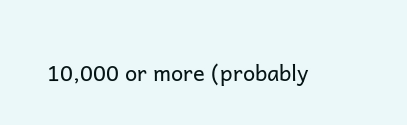10,000 or more (probably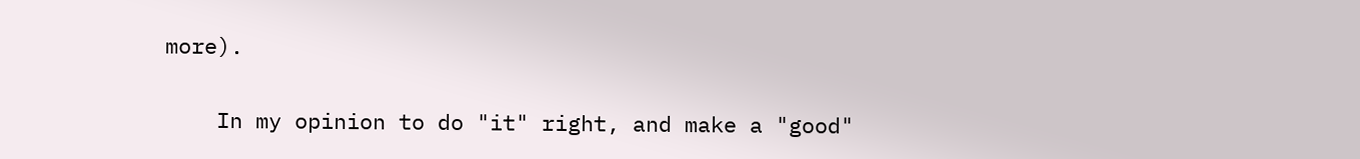more).

    In my opinion to do "it" right, and make a "good"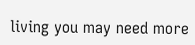living you may need more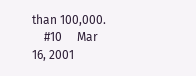than 100,000.
    #10     Mar 16, 2001